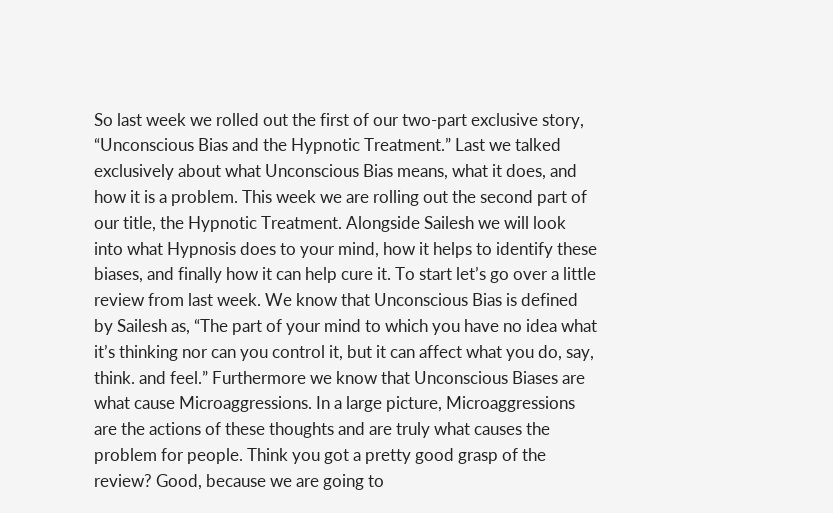So last week we rolled out the first of our two-part exclusive story, “Unconscious Bias and the Hypnotic Treatment.” Last we talked exclusively about what Unconscious Bias means, what it does, and how it is a problem. This week we are rolling out the second part of our title, the Hypnotic Treatment. Alongside Sailesh we will look into what Hypnosis does to your mind, how it helps to identify these biases, and finally how it can help cure it. To start let’s go over a little review from last week. We know that Unconscious Bias is defined by Sailesh as, “The part of your mind to which you have no idea what it’s thinking nor can you control it, but it can affect what you do, say, think. and feel.” Furthermore we know that Unconscious Biases are what cause Microaggressions. In a large picture, Microaggressions are the actions of these thoughts and are truly what causes the problem for people. Think you got a pretty good grasp of the review? Good, because we are going to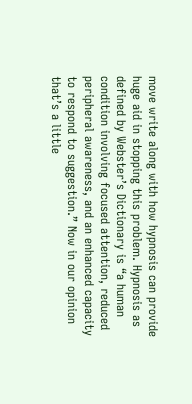move write along with how hypnosis can provide huge aid in stopping this problem. Hypnosis as defined by Webster’s Dictionary is “a human condition involving focused attention, reduced peripheral awareness, and an enhanced capacity to respond to suggestion.” Now in our opinion that’s a little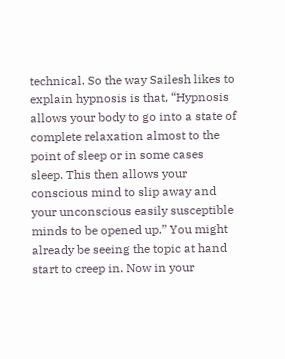technical. So the way Sailesh likes to explain hypnosis is that, “Hypnosis allows your body to go into a state of complete relaxation almost to the point of sleep or in some cases sleep. This then allows your conscious mind to slip away and your unconscious easily susceptible minds to be opened up.” You might already be seeing the topic at hand start to creep in. Now in your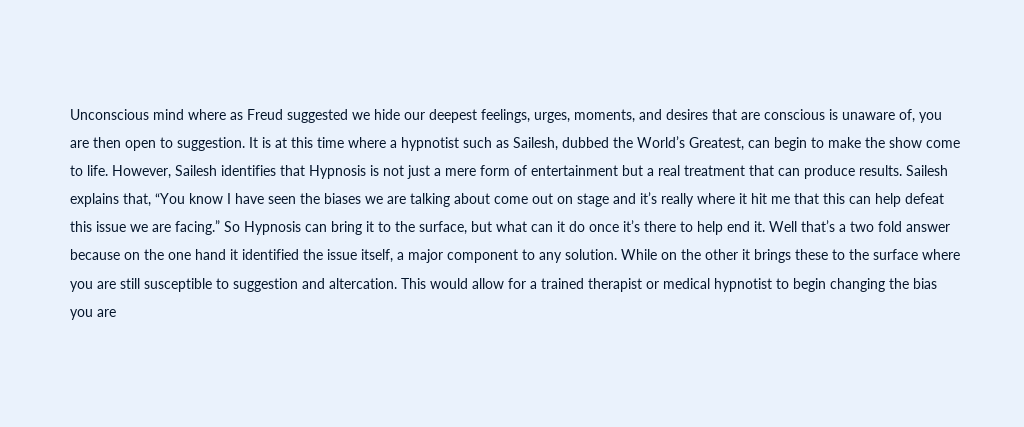Unconscious mind where as Freud suggested we hide our deepest feelings, urges, moments, and desires that are conscious is unaware of, you are then open to suggestion. It is at this time where a hypnotist such as Sailesh, dubbed the World’s Greatest, can begin to make the show come to life. However, Sailesh identifies that Hypnosis is not just a mere form of entertainment but a real treatment that can produce results. Sailesh explains that, “You know I have seen the biases we are talking about come out on stage and it’s really where it hit me that this can help defeat this issue we are facing.” So Hypnosis can bring it to the surface, but what can it do once it’s there to help end it. Well that’s a two fold answer because on the one hand it identified the issue itself, a major component to any solution. While on the other it brings these to the surface where you are still susceptible to suggestion and altercation. This would allow for a trained therapist or medical hypnotist to begin changing the bias you are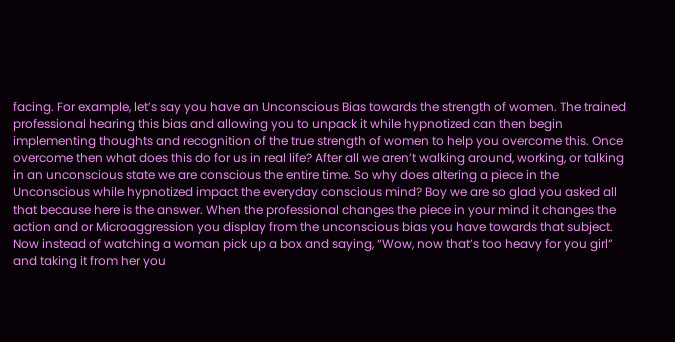facing. For example, let’s say you have an Unconscious Bias towards the strength of women. The trained professional hearing this bias and allowing you to unpack it while hypnotized can then begin implementing thoughts and recognition of the true strength of women to help you overcome this. Once overcome then what does this do for us in real life? After all we aren’t walking around, working, or talking in an unconscious state we are conscious the entire time. So why does altering a piece in the Unconscious while hypnotized impact the everyday conscious mind? Boy we are so glad you asked all that because here is the answer. When the professional changes the piece in your mind it changes the action and or Microaggression you display from the unconscious bias you have towards that subject. Now instead of watching a woman pick up a box and saying, “Wow, now that’s too heavy for you girl” and taking it from her you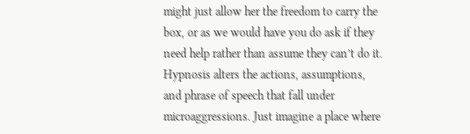might just allow her the freedom to carry the box, or as we would have you do ask if they need help rather than assume they can’t do it. Hypnosis alters the actions, assumptions, and phrase of speech that fall under microaggressions. Just imagine a place where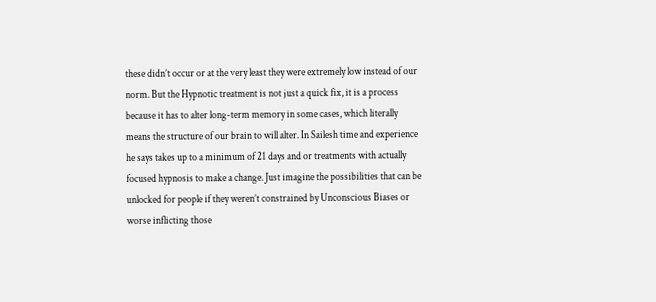these didn’t occur or at the very least they were extremely low instead of our norm. But the Hypnotic treatment is not just a quick fix, it is a process because it has to alter long-term memory in some cases, which literally means the structure of our brain to will alter. In Sailesh time and experience he says takes up to a minimum of 21 days and or treatments with actually focused hypnosis to make a change. Just imagine the possibilities that can be unlocked for people if they weren’t constrained by Unconscious Biases or worse inflicting those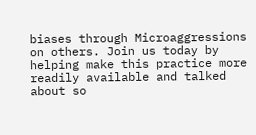biases through Microaggressions on others. Join us today by helping make this practice more readily available and talked about so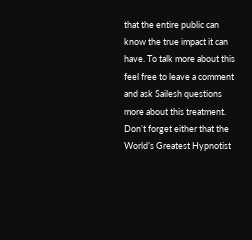that the entire public can know the true impact it can have. To talk more about this feel free to leave a comment and ask Sailesh questions more about this treatment. Don’t forget either that the World’s Greatest Hypnotist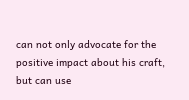can not only advocate for the positive impact about his craft, but can use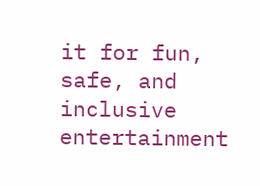it for fun, safe, and inclusive entertainment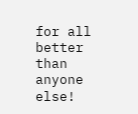for all better than anyone else!